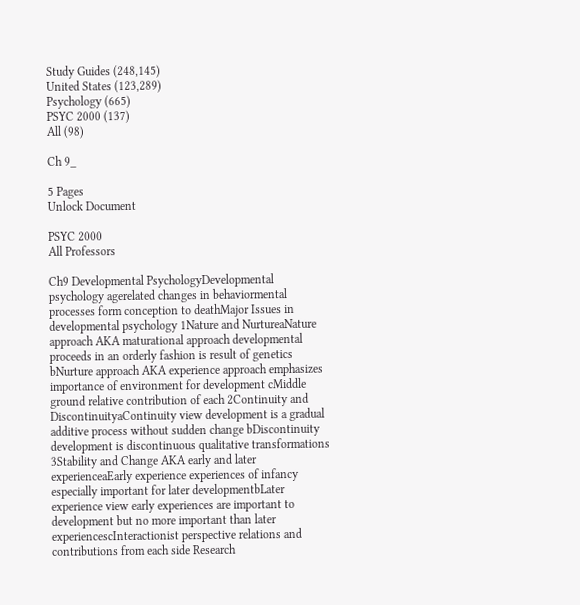Study Guides (248,145)
United States (123,289)
Psychology (665)
PSYC 2000 (137)
All (98)

Ch 9_

5 Pages
Unlock Document

PSYC 2000
All Professors

Ch9 Developmental PsychologyDevelopmental psychology agerelated changes in behaviormental processes form conception to deathMajor Issues in developmental psychology 1Nature and NurtureaNature approach AKA maturational approach developmental proceeds in an orderly fashion is result of genetics bNurture approach AKA experience approach emphasizes importance of environment for development cMiddle ground relative contribution of each 2Continuity and DiscontinuityaContinuity view development is a gradual additive process without sudden change bDiscontinuity development is discontinuous qualitative transformations 3Stability and Change AKA early and later experienceaEarly experience experiences of infancy especially important for later developmentbLater experience view early experiences are important to development but no more important than later experiencescInteractionist perspective relations and contributions from each side Research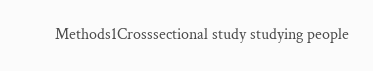Methods1Crosssectional study studying people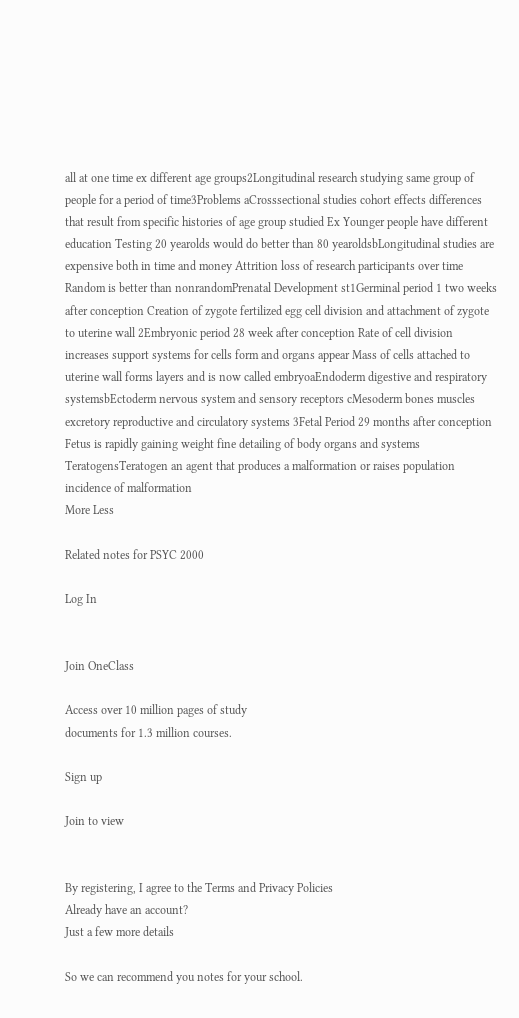all at one time ex different age groups2Longitudinal research studying same group of people for a period of time3Problems aCrosssectional studies cohort effects differences that result from specific histories of age group studied Ex Younger people have different education Testing 20 yearolds would do better than 80 yearoldsbLongitudinal studies are expensive both in time and money Attrition loss of research participants over time Random is better than nonrandomPrenatal Development st1Germinal period 1 two weeks after conception Creation of zygote fertilized egg cell division and attachment of zygote to uterine wall 2Embryonic period 28 week after conception Rate of cell division increases support systems for cells form and organs appear Mass of cells attached to uterine wall forms layers and is now called embryoaEndoderm digestive and respiratory systemsbEctoderm nervous system and sensory receptors cMesoderm bones muscles excretory reproductive and circulatory systems 3Fetal Period 29 months after conception Fetus is rapidly gaining weight fine detailing of body organs and systems TeratogensTeratogen an agent that produces a malformation or raises population incidence of malformation
More Less

Related notes for PSYC 2000

Log In


Join OneClass

Access over 10 million pages of study
documents for 1.3 million courses.

Sign up

Join to view


By registering, I agree to the Terms and Privacy Policies
Already have an account?
Just a few more details

So we can recommend you notes for your school.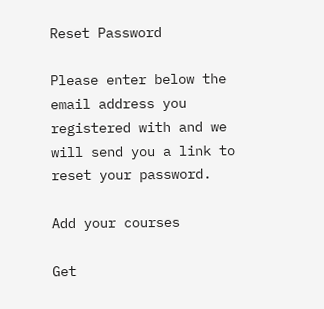Reset Password

Please enter below the email address you registered with and we will send you a link to reset your password.

Add your courses

Get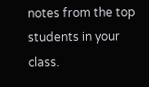notes from the top students in your class.